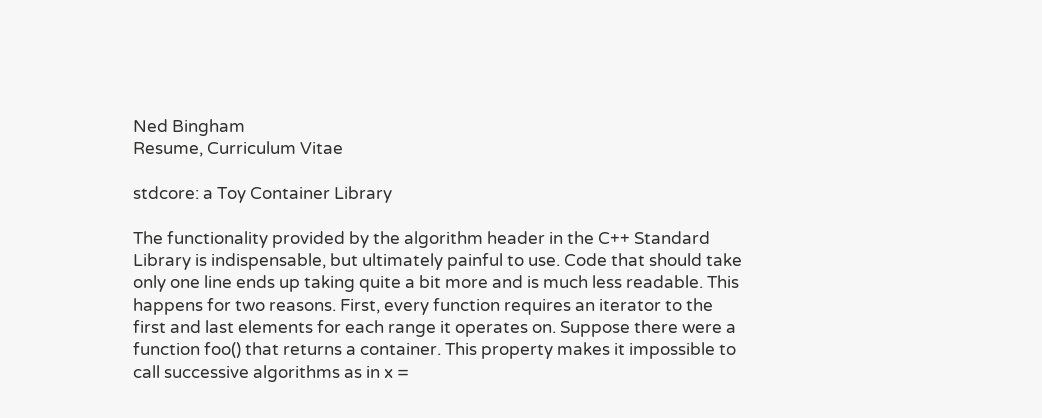Ned Bingham
Resume, Curriculum Vitae

stdcore: a Toy Container Library

The functionality provided by the algorithm header in the C++ Standard Library is indispensable, but ultimately painful to use. Code that should take only one line ends up taking quite a bit more and is much less readable. This happens for two reasons. First, every function requires an iterator to the first and last elements for each range it operates on. Suppose there were a function foo() that returns a container. This property makes it impossible to call successive algorithms as in x =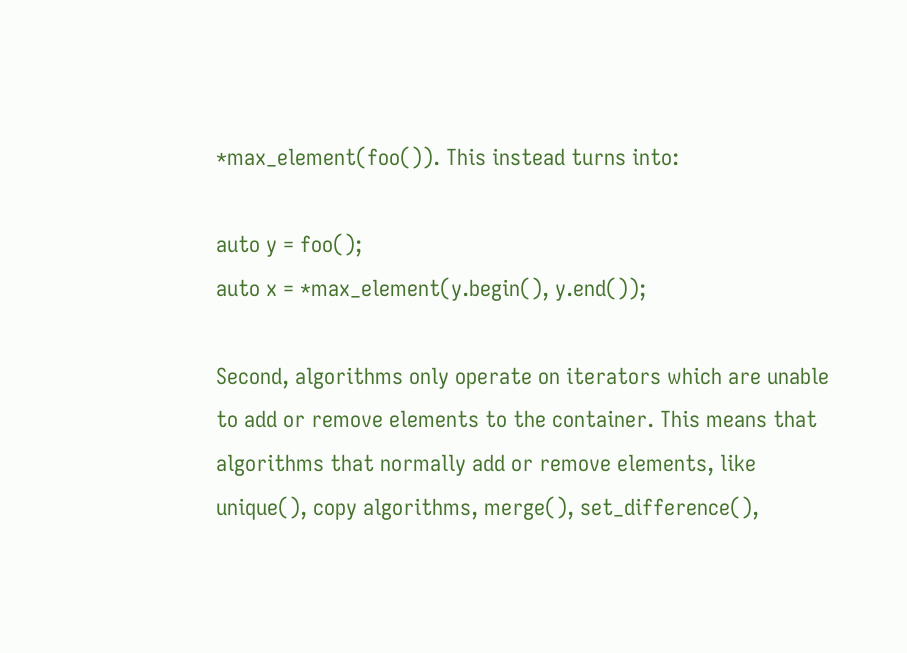*max_element(foo()). This instead turns into:

auto y = foo();
auto x = *max_element(y.begin(), y.end());

Second, algorithms only operate on iterators which are unable to add or remove elements to the container. This means that algorithms that normally add or remove elements, like unique(), copy algorithms, merge(), set_difference(),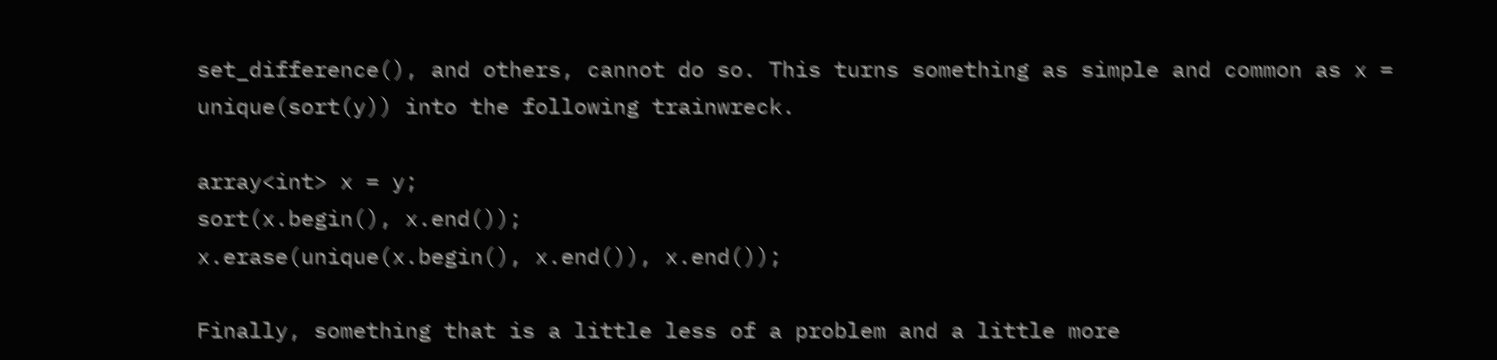set_difference(), and others, cannot do so. This turns something as simple and common as x = unique(sort(y)) into the following trainwreck.

array<int> x = y;
sort(x.begin(), x.end());
x.erase(unique(x.begin(), x.end()), x.end());

Finally, something that is a little less of a problem and a little more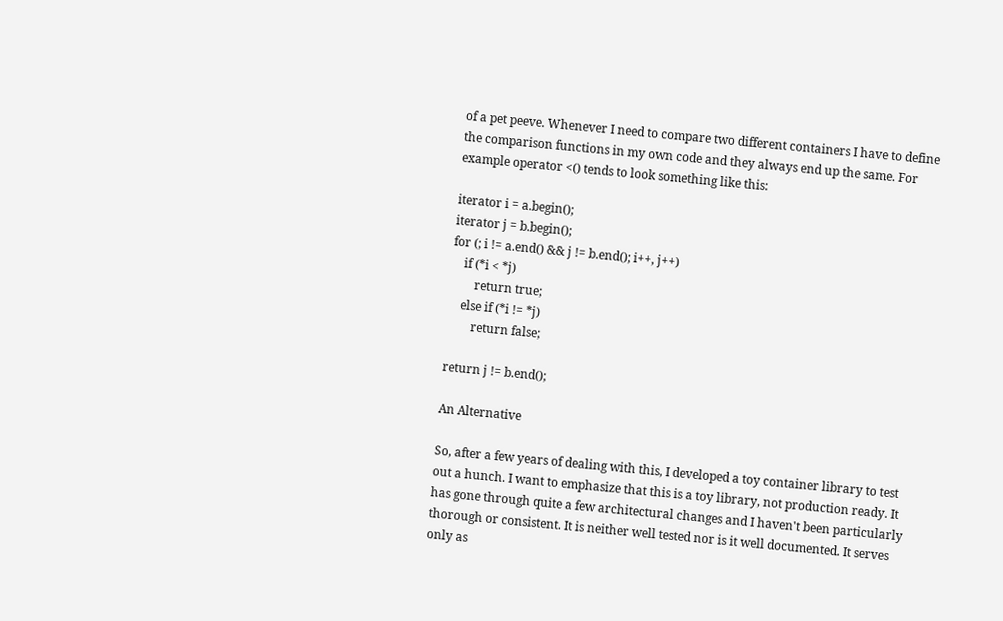of a pet peeve. Whenever I need to compare two different containers I have to define the comparison functions in my own code and they always end up the same. For example operator <() tends to look something like this:

iterator i = a.begin();
iterator j = b.begin();
for (; i != a.end() && j != b.end(); i++, j++)
    if (*i < *j)
        return true;
    else if (*i != *j)
        return false;

return j != b.end();

An Alternative

So, after a few years of dealing with this, I developed a toy container library to test out a hunch. I want to emphasize that this is a toy library, not production ready. It has gone through quite a few architectural changes and I haven't been particularly thorough or consistent. It is neither well tested nor is it well documented. It serves only as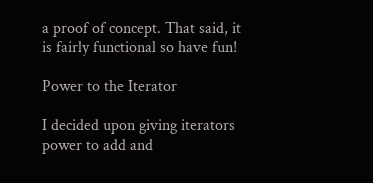a proof of concept. That said, it is fairly functional so have fun!

Power to the Iterator

I decided upon giving iterators power to add and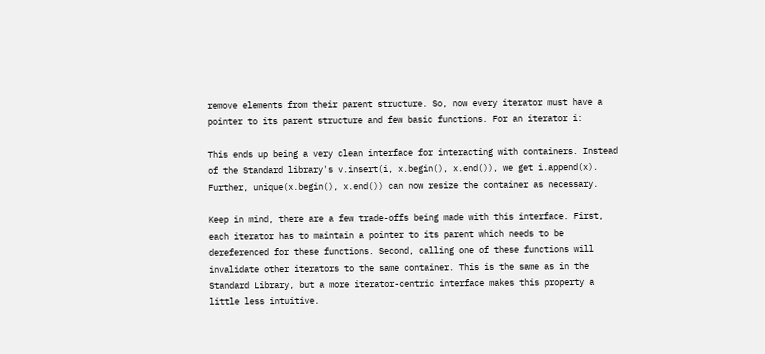remove elements from their parent structure. So, now every iterator must have a pointer to its parent structure and few basic functions. For an iterator i:

This ends up being a very clean interface for interacting with containers. Instead of the Standard library's v.insert(i, x.begin(), x.end()), we get i.append(x). Further, unique(x.begin(), x.end()) can now resize the container as necessary.

Keep in mind, there are a few trade-offs being made with this interface. First, each iterator has to maintain a pointer to its parent which needs to be dereferenced for these functions. Second, calling one of these functions will invalidate other iterators to the same container. This is the same as in the Standard Library, but a more iterator-centric interface makes this property a little less intuitive.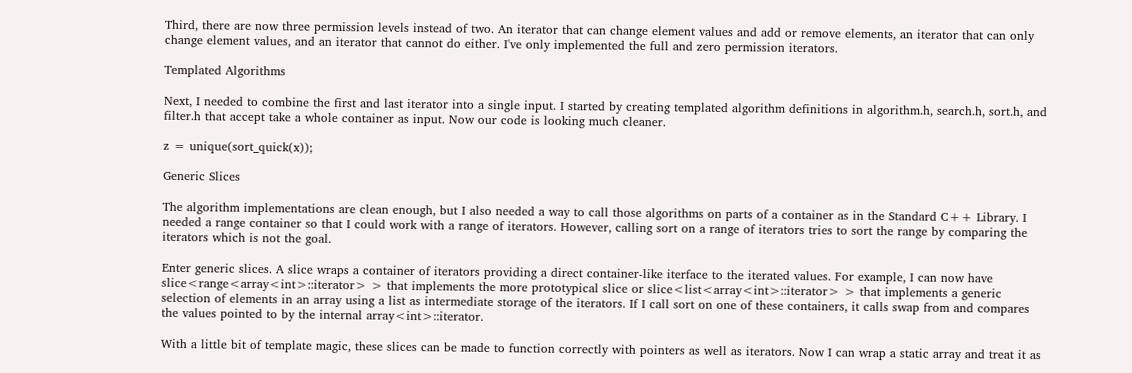Third, there are now three permission levels instead of two. An iterator that can change element values and add or remove elements, an iterator that can only change element values, and an iterator that cannot do either. I've only implemented the full and zero permission iterators.

Templated Algorithms

Next, I needed to combine the first and last iterator into a single input. I started by creating templated algorithm definitions in algorithm.h, search.h, sort.h, and filter.h that accept take a whole container as input. Now our code is looking much cleaner.

z = unique(sort_quick(x));

Generic Slices

The algorithm implementations are clean enough, but I also needed a way to call those algorithms on parts of a container as in the Standard C++ Library. I needed a range container so that I could work with a range of iterators. However, calling sort on a range of iterators tries to sort the range by comparing the iterators which is not the goal.

Enter generic slices. A slice wraps a container of iterators providing a direct container-like iterface to the iterated values. For example, I can now have slice<range<array<int>::iterator> > that implements the more prototypical slice or slice<list<array<int>::iterator> > that implements a generic selection of elements in an array using a list as intermediate storage of the iterators. If I call sort on one of these containers, it calls swap from and compares the values pointed to by the internal array<int>::iterator.

With a little bit of template magic, these slices can be made to function correctly with pointers as well as iterators. Now I can wrap a static array and treat it as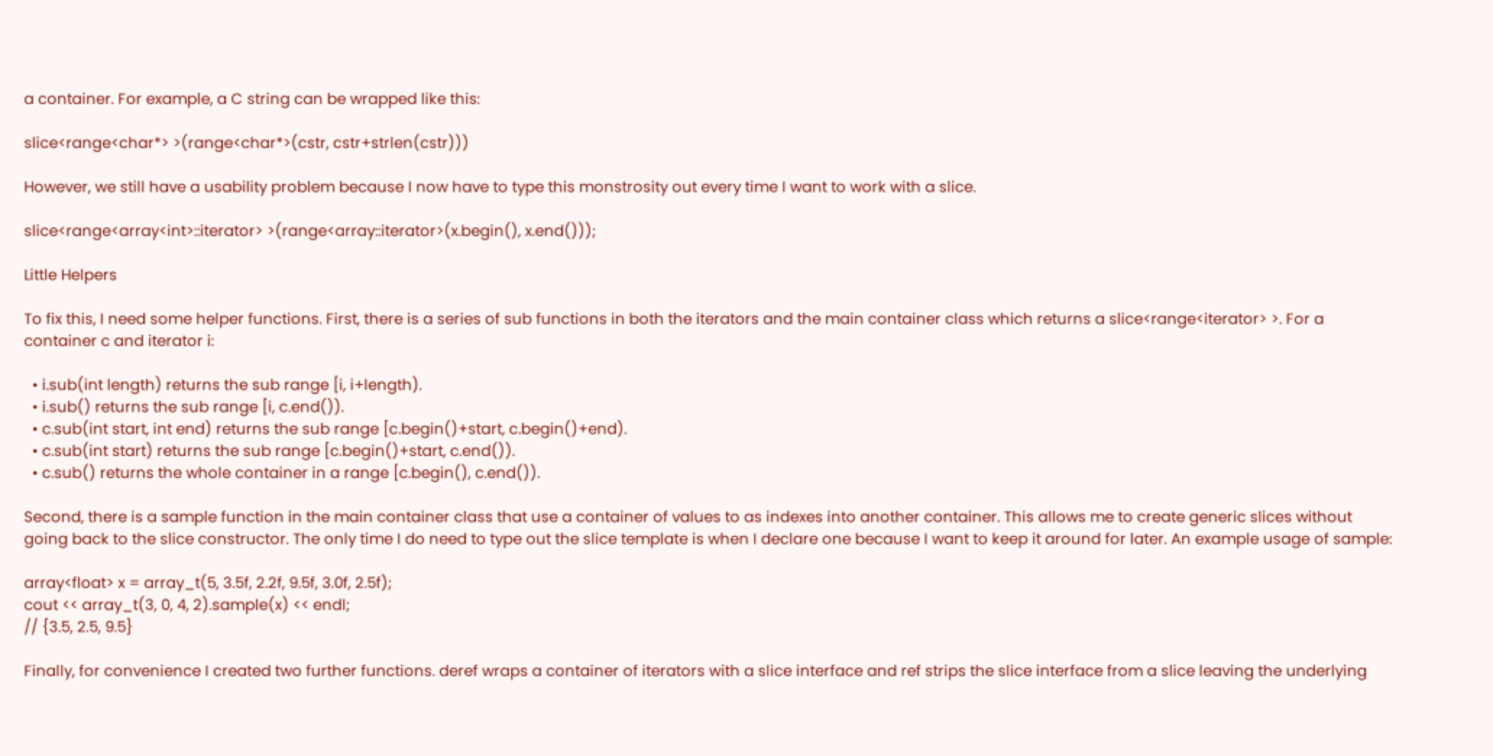a container. For example, a C string can be wrapped like this:

slice<range<char*> >(range<char*>(cstr, cstr+strlen(cstr)))

However, we still have a usability problem because I now have to type this monstrosity out every time I want to work with a slice.

slice<range<array<int>::iterator> >(range<array::iterator>(x.begin(), x.end()));

Little Helpers

To fix this, I need some helper functions. First, there is a series of sub functions in both the iterators and the main container class which returns a slice<range<iterator> >. For a container c and iterator i:

  • i.sub(int length) returns the sub range [i, i+length).
  • i.sub() returns the sub range [i, c.end()).
  • c.sub(int start, int end) returns the sub range [c.begin()+start, c.begin()+end).
  • c.sub(int start) returns the sub range [c.begin()+start, c.end()).
  • c.sub() returns the whole container in a range [c.begin(), c.end()).

Second, there is a sample function in the main container class that use a container of values to as indexes into another container. This allows me to create generic slices without going back to the slice constructor. The only time I do need to type out the slice template is when I declare one because I want to keep it around for later. An example usage of sample:

array<float> x = array_t(5, 3.5f, 2.2f, 9.5f, 3.0f, 2.5f);
cout << array_t(3, 0, 4, 2).sample(x) << endl;
// {3.5, 2.5, 9.5}

Finally, for convenience I created two further functions. deref wraps a container of iterators with a slice interface and ref strips the slice interface from a slice leaving the underlying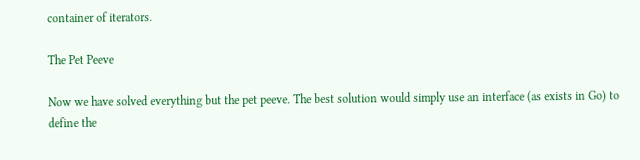container of iterators.

The Pet Peeve

Now we have solved everything but the pet peeve. The best solution would simply use an interface (as exists in Go) to define the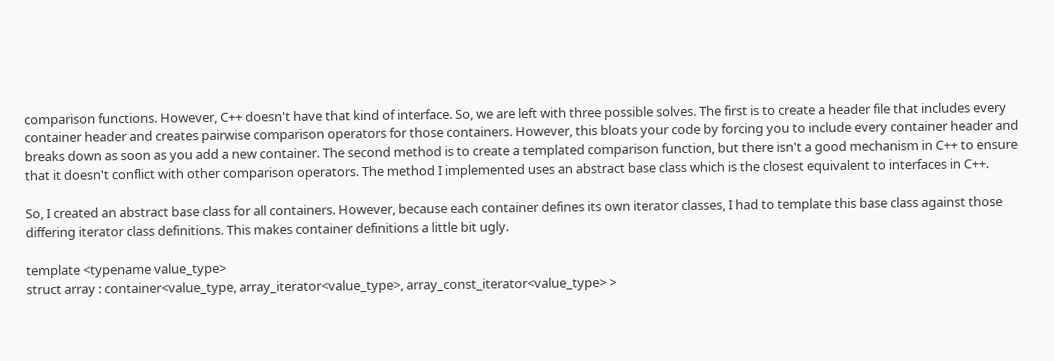comparison functions. However, C++ doesn't have that kind of interface. So, we are left with three possible solves. The first is to create a header file that includes every container header and creates pairwise comparison operators for those containers. However, this bloats your code by forcing you to include every container header and breaks down as soon as you add a new container. The second method is to create a templated comparison function, but there isn't a good mechanism in C++ to ensure that it doesn't conflict with other comparison operators. The method I implemented uses an abstract base class which is the closest equivalent to interfaces in C++.

So, I created an abstract base class for all containers. However, because each container defines its own iterator classes, I had to template this base class against those differing iterator class definitions. This makes container definitions a little bit ugly.

template <typename value_type>
struct array : container<value_type, array_iterator<value_type>, array_const_iterator<value_type> >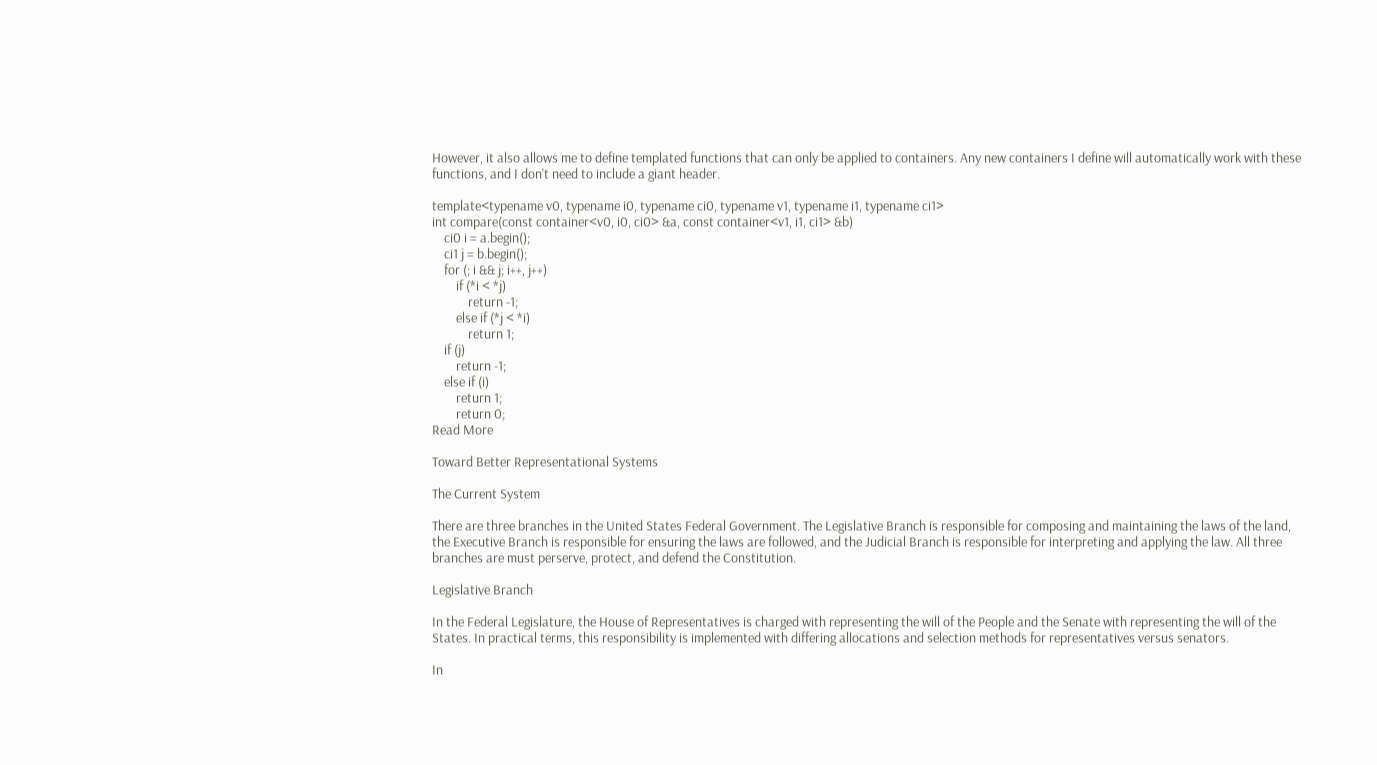However, it also allows me to define templated functions that can only be applied to containers. Any new containers I define will automatically work with these functions, and I don't need to include a giant header.

template<typename v0, typename i0, typename ci0, typename v1, typename i1, typename ci1>
int compare(const container<v0, i0, ci0> &a, const container<v1, i1, ci1> &b)
    ci0 i = a.begin();
    ci1 j = b.begin();
    for (; i && j; i++, j++)
        if (*i < *j)
            return -1;
        else if (*j < *i)
            return 1;
    if (j)
        return -1;
    else if (i)
        return 1;
        return 0;
Read More

Toward Better Representational Systems

The Current System

There are three branches in the United States Federal Government. The Legislative Branch is responsible for composing and maintaining the laws of the land, the Executive Branch is responsible for ensuring the laws are followed, and the Judicial Branch is responsible for interpreting and applying the law. All three branches are must perserve, protect, and defend the Constitution.

Legislative Branch

In the Federal Legislature, the House of Representatives is charged with representing the will of the People and the Senate with representing the will of the States. In practical terms, this responsibility is implemented with differing allocations and selection methods for representatives versus senators.

In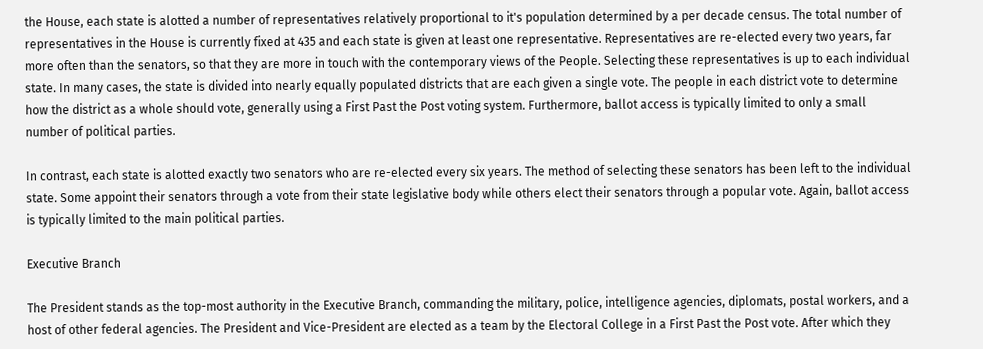the House, each state is alotted a number of representatives relatively proportional to it's population determined by a per decade census. The total number of representatives in the House is currently fixed at 435 and each state is given at least one representative. Representatives are re-elected every two years, far more often than the senators, so that they are more in touch with the contemporary views of the People. Selecting these representatives is up to each individual state. In many cases, the state is divided into nearly equally populated districts that are each given a single vote. The people in each district vote to determine how the district as a whole should vote, generally using a First Past the Post voting system. Furthermore, ballot access is typically limited to only a small number of political parties.

In contrast, each state is alotted exactly two senators who are re-elected every six years. The method of selecting these senators has been left to the individual state. Some appoint their senators through a vote from their state legislative body while others elect their senators through a popular vote. Again, ballot access is typically limited to the main political parties.

Executive Branch

The President stands as the top-most authority in the Executive Branch, commanding the military, police, intelligence agencies, diplomats, postal workers, and a host of other federal agencies. The President and Vice-President are elected as a team by the Electoral College in a First Past the Post vote. After which they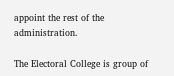appoint the rest of the administration.

The Electoral College is group of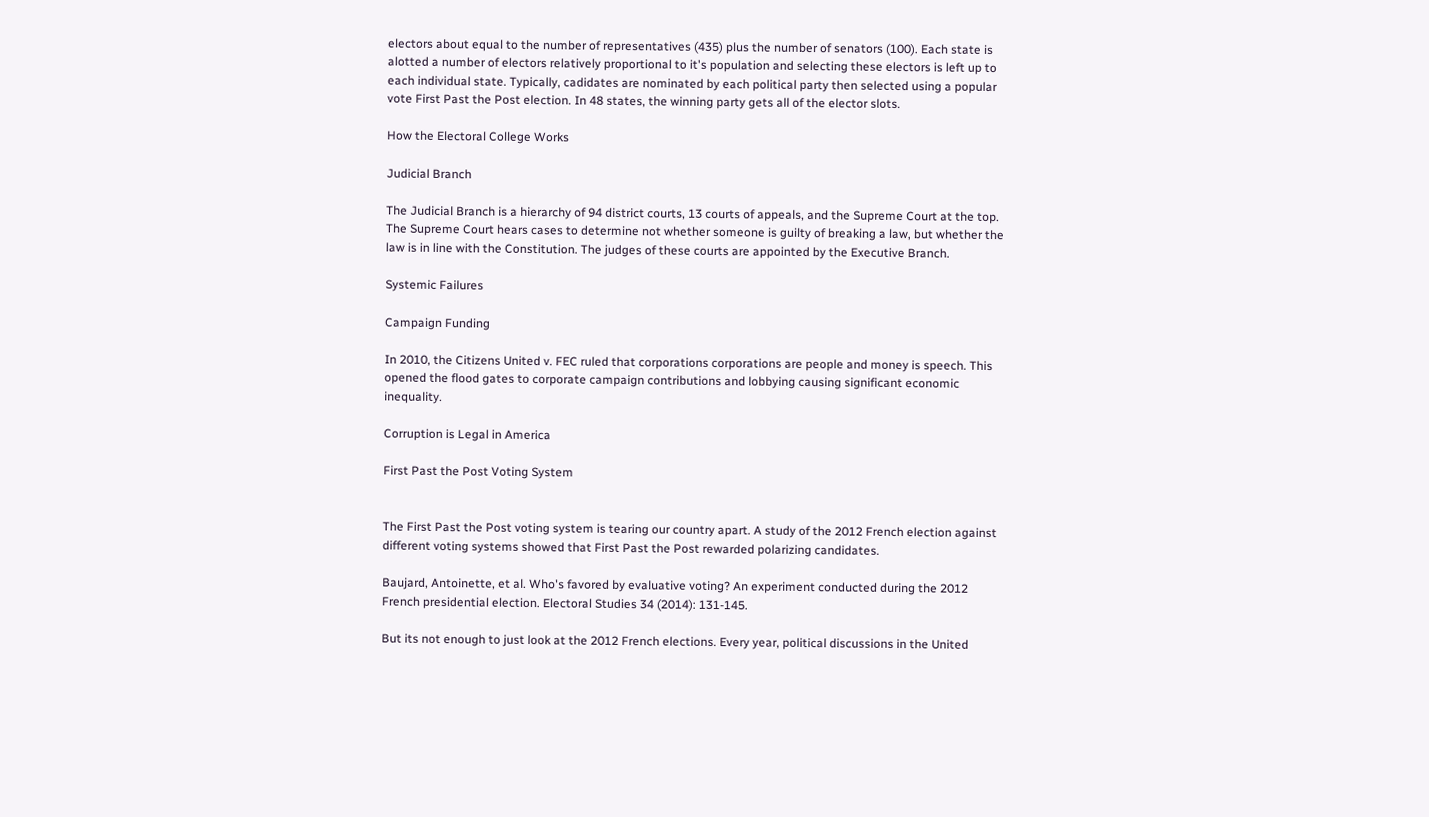electors about equal to the number of representatives (435) plus the number of senators (100). Each state is alotted a number of electors relatively proportional to it's population and selecting these electors is left up to each individual state. Typically, cadidates are nominated by each political party then selected using a popular vote First Past the Post election. In 48 states, the winning party gets all of the elector slots.

How the Electoral College Works

Judicial Branch

The Judicial Branch is a hierarchy of 94 district courts, 13 courts of appeals, and the Supreme Court at the top. The Supreme Court hears cases to determine not whether someone is guilty of breaking a law, but whether the law is in line with the Constitution. The judges of these courts are appointed by the Executive Branch.

Systemic Failures

Campaign Funding

In 2010, the Citizens United v. FEC ruled that corporations corporations are people and money is speech. This opened the flood gates to corporate campaign contributions and lobbying causing significant economic inequality.

Corruption is Legal in America

First Past the Post Voting System


The First Past the Post voting system is tearing our country apart. A study of the 2012 French election against different voting systems showed that First Past the Post rewarded polarizing candidates.

Baujard, Antoinette, et al. Who's favored by evaluative voting? An experiment conducted during the 2012 French presidential election. Electoral Studies 34 (2014): 131-145.

But its not enough to just look at the 2012 French elections. Every year, political discussions in the United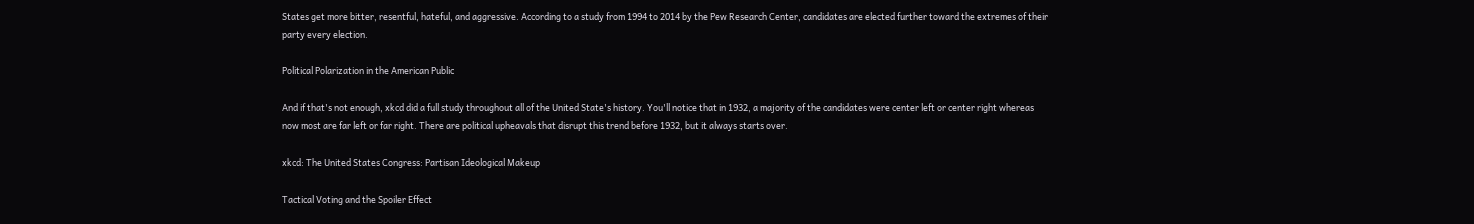States get more bitter, resentful, hateful, and aggressive. According to a study from 1994 to 2014 by the Pew Research Center, candidates are elected further toward the extremes of their party every election.

Political Polarization in the American Public

And if that's not enough, xkcd did a full study throughout all of the United State's history. You'll notice that in 1932, a majority of the candidates were center left or center right whereas now most are far left or far right. There are political upheavals that disrupt this trend before 1932, but it always starts over.

xkcd: The United States Congress: Partisan Ideological Makeup

Tactical Voting and the Spoiler Effect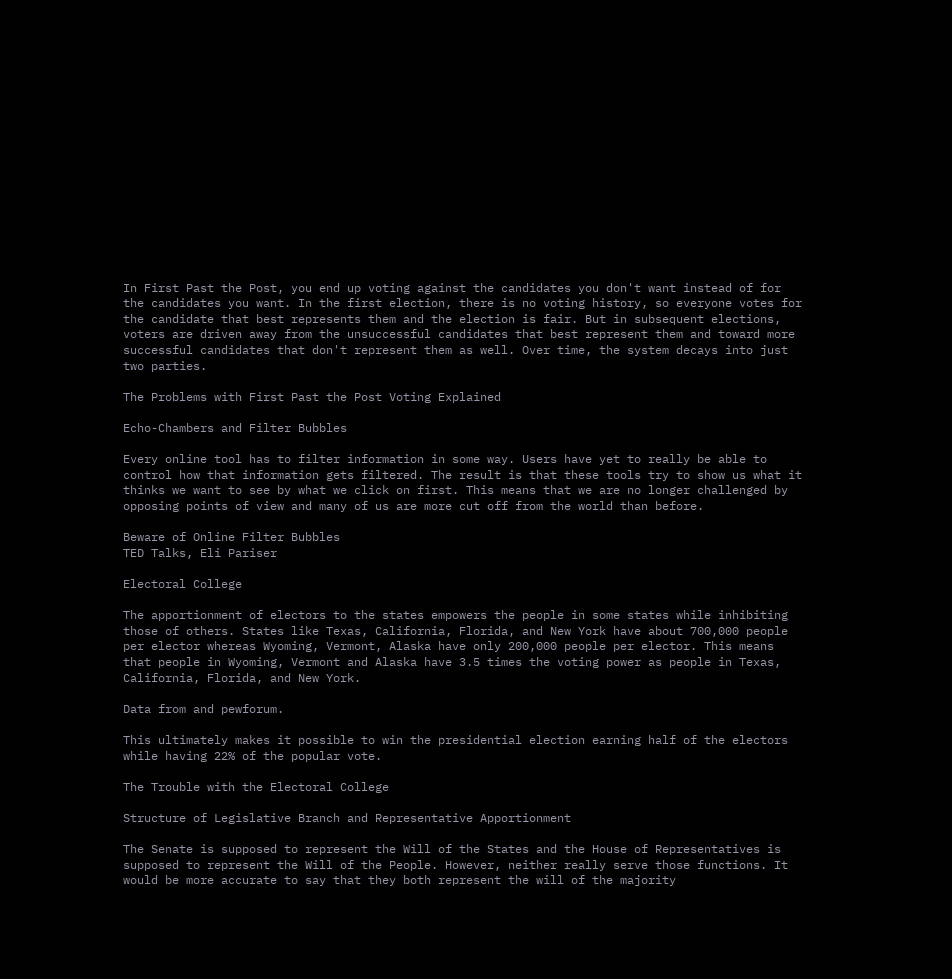In First Past the Post, you end up voting against the candidates you don't want instead of for the candidates you want. In the first election, there is no voting history, so everyone votes for the candidate that best represents them and the election is fair. But in subsequent elections, voters are driven away from the unsuccessful candidates that best represent them and toward more successful candidates that don't represent them as well. Over time, the system decays into just two parties.

The Problems with First Past the Post Voting Explained

Echo-Chambers and Filter Bubbles

Every online tool has to filter information in some way. Users have yet to really be able to control how that information gets filtered. The result is that these tools try to show us what it thinks we want to see by what we click on first. This means that we are no longer challenged by opposing points of view and many of us are more cut off from the world than before.

Beware of Online Filter Bubbles
TED Talks, Eli Pariser

Electoral College

The apportionment of electors to the states empowers the people in some states while inhibiting those of others. States like Texas, California, Florida, and New York have about 700,000 people per elector whereas Wyoming, Vermont, Alaska have only 200,000 people per elector. This means that people in Wyoming, Vermont and Alaska have 3.5 times the voting power as people in Texas, California, Florida, and New York.

Data from and pewforum.

This ultimately makes it possible to win the presidential election earning half of the electors while having 22% of the popular vote.

The Trouble with the Electoral College

Structure of Legislative Branch and Representative Apportionment

The Senate is supposed to represent the Will of the States and the House of Representatives is supposed to represent the Will of the People. However, neither really serve those functions. It would be more accurate to say that they both represent the will of the majority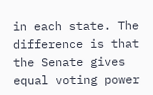in each state. The difference is that the Senate gives equal voting power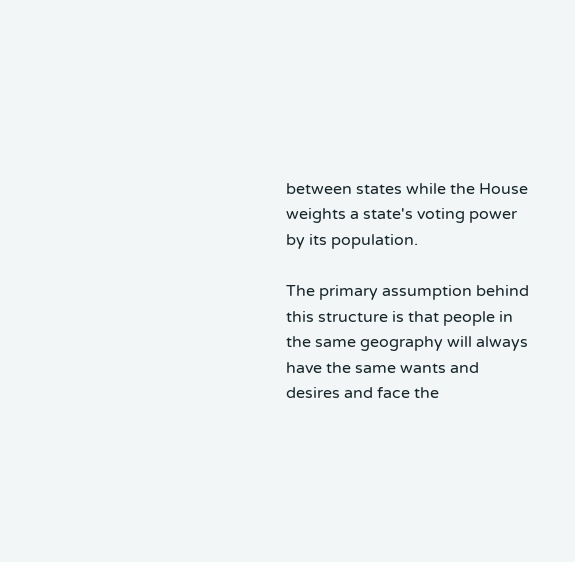between states while the House weights a state's voting power by its population.

The primary assumption behind this structure is that people in the same geography will always have the same wants and desires and face the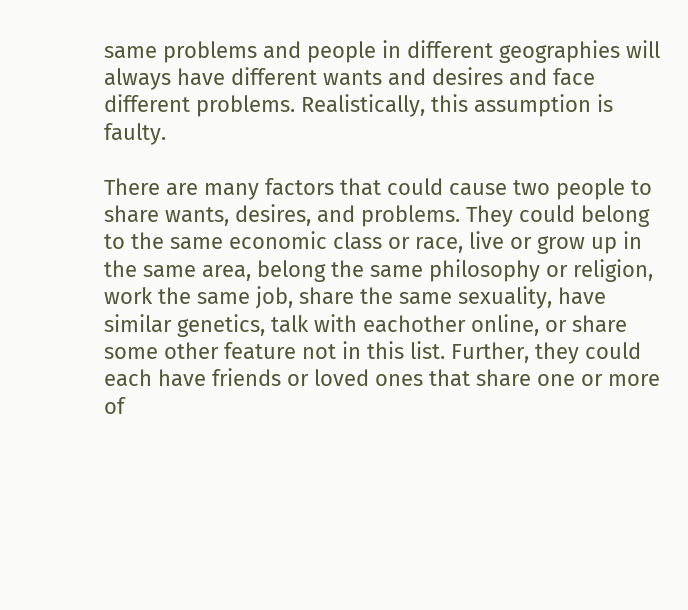same problems and people in different geographies will always have different wants and desires and face different problems. Realistically, this assumption is faulty.

There are many factors that could cause two people to share wants, desires, and problems. They could belong to the same economic class or race, live or grow up in the same area, belong the same philosophy or religion, work the same job, share the same sexuality, have similar genetics, talk with eachother online, or share some other feature not in this list. Further, they could each have friends or loved ones that share one or more of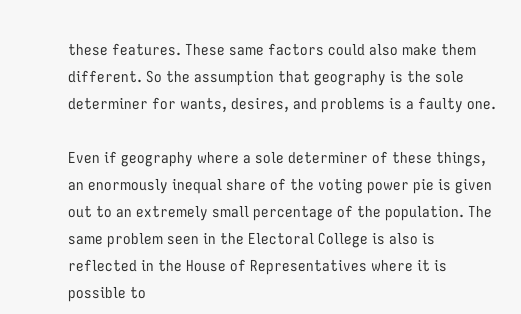these features. These same factors could also make them different. So the assumption that geography is the sole determiner for wants, desires, and problems is a faulty one.

Even if geography where a sole determiner of these things, an enormously inequal share of the voting power pie is given out to an extremely small percentage of the population. The same problem seen in the Electoral College is also is reflected in the House of Representatives where it is possible to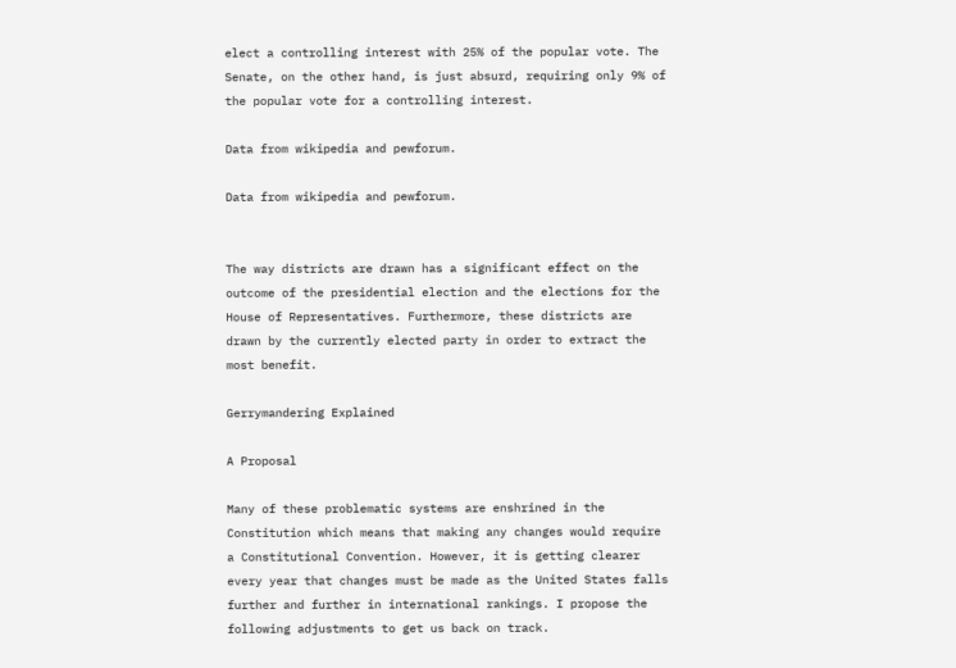elect a controlling interest with 25% of the popular vote. The Senate, on the other hand, is just absurd, requiring only 9% of the popular vote for a controlling interest.

Data from wikipedia and pewforum.

Data from wikipedia and pewforum.


The way districts are drawn has a significant effect on the outcome of the presidential election and the elections for the House of Representatives. Furthermore, these districts are drawn by the currently elected party in order to extract the most benefit.

Gerrymandering Explained

A Proposal

Many of these problematic systems are enshrined in the Constitution which means that making any changes would require a Constitutional Convention. However, it is getting clearer every year that changes must be made as the United States falls further and further in international rankings. I propose the following adjustments to get us back on track.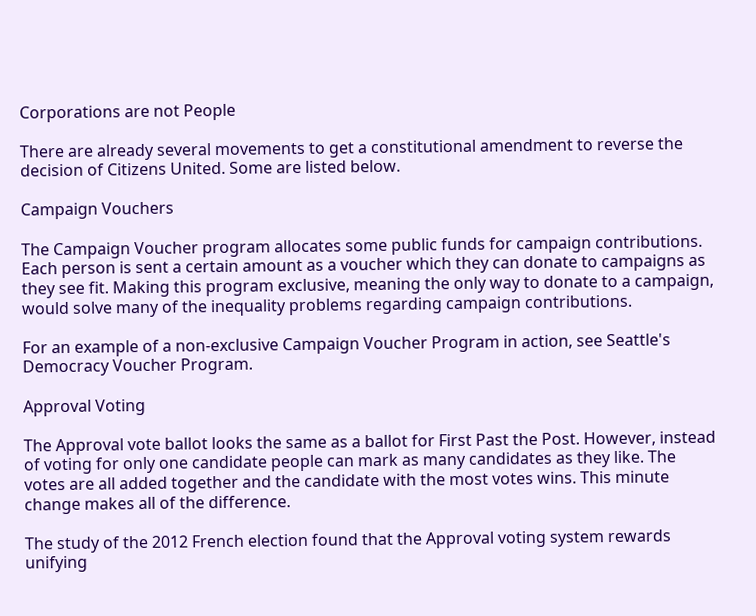Corporations are not People

There are already several movements to get a constitutional amendment to reverse the decision of Citizens United. Some are listed below.

Campaign Vouchers

The Campaign Voucher program allocates some public funds for campaign contributions. Each person is sent a certain amount as a voucher which they can donate to campaigns as they see fit. Making this program exclusive, meaning the only way to donate to a campaign, would solve many of the inequality problems regarding campaign contributions.

For an example of a non-exclusive Campaign Voucher Program in action, see Seattle's Democracy Voucher Program.

Approval Voting

The Approval vote ballot looks the same as a ballot for First Past the Post. However, instead of voting for only one candidate people can mark as many candidates as they like. The votes are all added together and the candidate with the most votes wins. This minute change makes all of the difference.

The study of the 2012 French election found that the Approval voting system rewards unifying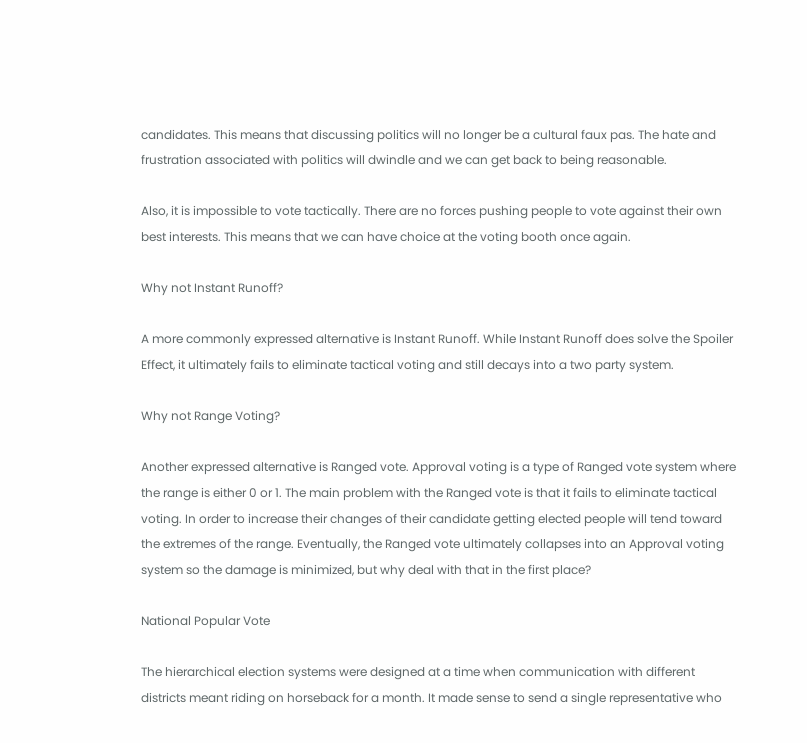candidates. This means that discussing politics will no longer be a cultural faux pas. The hate and frustration associated with politics will dwindle and we can get back to being reasonable.

Also, it is impossible to vote tactically. There are no forces pushing people to vote against their own best interests. This means that we can have choice at the voting booth once again.

Why not Instant Runoff?

A more commonly expressed alternative is Instant Runoff. While Instant Runoff does solve the Spoiler Effect, it ultimately fails to eliminate tactical voting and still decays into a two party system.

Why not Range Voting?

Another expressed alternative is Ranged vote. Approval voting is a type of Ranged vote system where the range is either 0 or 1. The main problem with the Ranged vote is that it fails to eliminate tactical voting. In order to increase their changes of their candidate getting elected people will tend toward the extremes of the range. Eventually, the Ranged vote ultimately collapses into an Approval voting system so the damage is minimized, but why deal with that in the first place?

National Popular Vote

The hierarchical election systems were designed at a time when communication with different districts meant riding on horseback for a month. It made sense to send a single representative who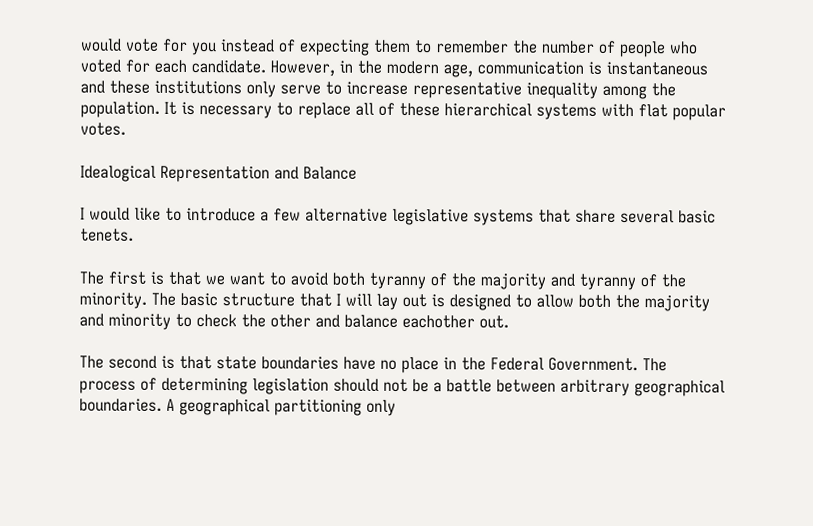would vote for you instead of expecting them to remember the number of people who voted for each candidate. However, in the modern age, communication is instantaneous and these institutions only serve to increase representative inequality among the population. It is necessary to replace all of these hierarchical systems with flat popular votes.

Idealogical Representation and Balance

I would like to introduce a few alternative legislative systems that share several basic tenets.

The first is that we want to avoid both tyranny of the majority and tyranny of the minority. The basic structure that I will lay out is designed to allow both the majority and minority to check the other and balance eachother out.

The second is that state boundaries have no place in the Federal Government. The process of determining legislation should not be a battle between arbitrary geographical boundaries. A geographical partitioning only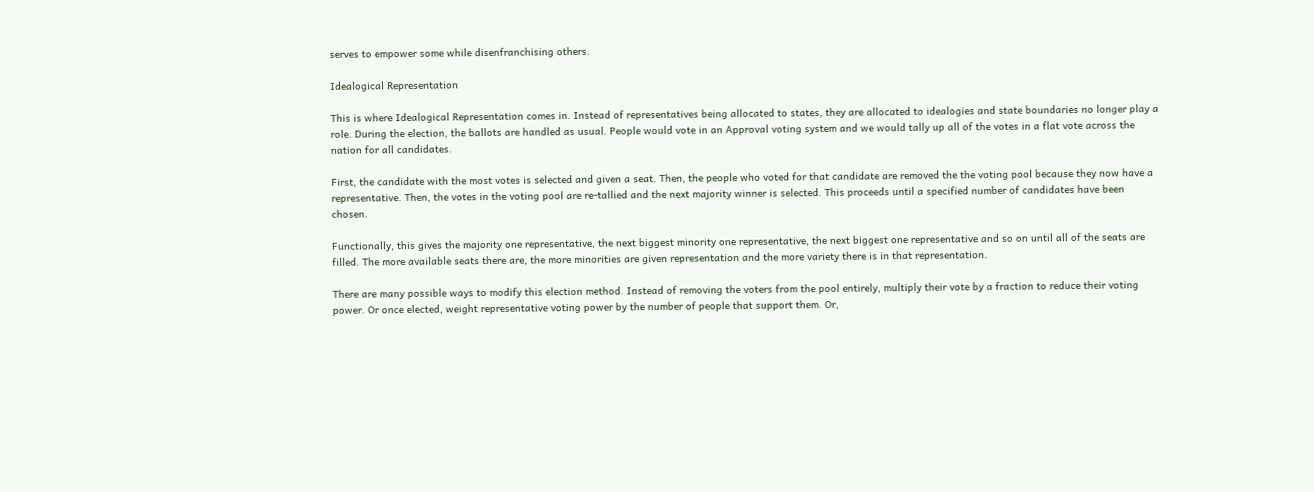serves to empower some while disenfranchising others.

Idealogical Representation

This is where Idealogical Representation comes in. Instead of representatives being allocated to states, they are allocated to idealogies and state boundaries no longer play a role. During the election, the ballots are handled as usual. People would vote in an Approval voting system and we would tally up all of the votes in a flat vote across the nation for all candidates.

First, the candidate with the most votes is selected and given a seat. Then, the people who voted for that candidate are removed the the voting pool because they now have a representative. Then, the votes in the voting pool are re-tallied and the next majority winner is selected. This proceeds until a specified number of candidates have been chosen.

Functionally, this gives the majority one representative, the next biggest minority one representative, the next biggest one representative and so on until all of the seats are filled. The more available seats there are, the more minorities are given representation and the more variety there is in that representation.

There are many possible ways to modify this election method. Instead of removing the voters from the pool entirely, multiply their vote by a fraction to reduce their voting power. Or once elected, weight representative voting power by the number of people that support them. Or,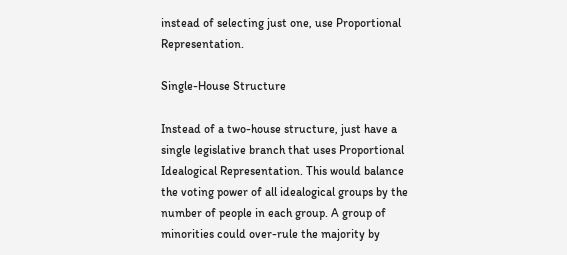instead of selecting just one, use Proportional Representation.

Single-House Structure

Instead of a two-house structure, just have a single legislative branch that uses Proportional Idealogical Representation. This would balance the voting power of all idealogical groups by the number of people in each group. A group of minorities could over-rule the majority by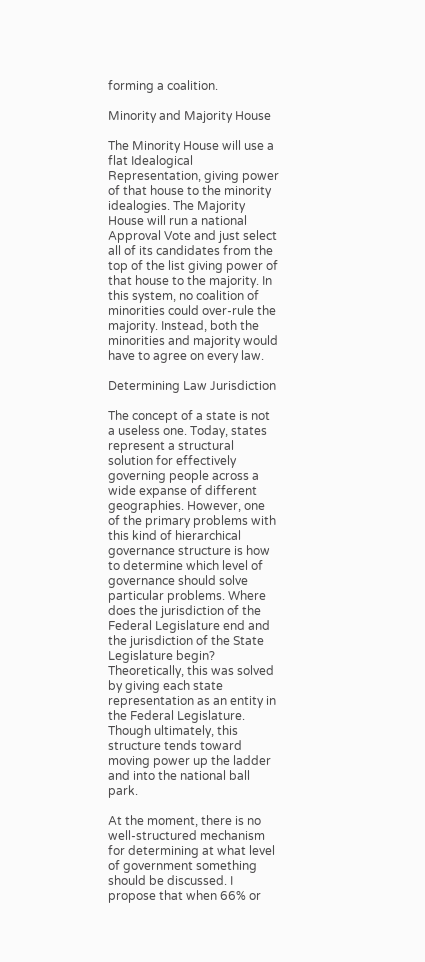forming a coalition.

Minority and Majority House

The Minority House will use a flat Idealogical Representation, giving power of that house to the minority idealogies. The Majority House will run a national Approval Vote and just select all of its candidates from the top of the list giving power of that house to the majority. In this system, no coalition of minorities could over-rule the majority. Instead, both the minorities and majority would have to agree on every law.

Determining Law Jurisdiction

The concept of a state is not a useless one. Today, states represent a structural solution for effectively governing people across a wide expanse of different geographies. However, one of the primary problems with this kind of hierarchical governance structure is how to determine which level of governance should solve particular problems. Where does the jurisdiction of the Federal Legislature end and the jurisdiction of the State Legislature begin? Theoretically, this was solved by giving each state representation as an entity in the Federal Legislature. Though ultimately, this structure tends toward moving power up the ladder and into the national ball park.

At the moment, there is no well-structured mechanism for determining at what level of government something should be discussed. I propose that when 66% or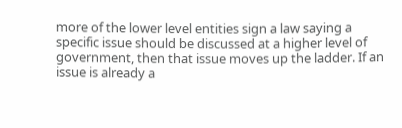more of the lower level entities sign a law saying a specific issue should be discussed at a higher level of government, then that issue moves up the ladder. If an issue is already a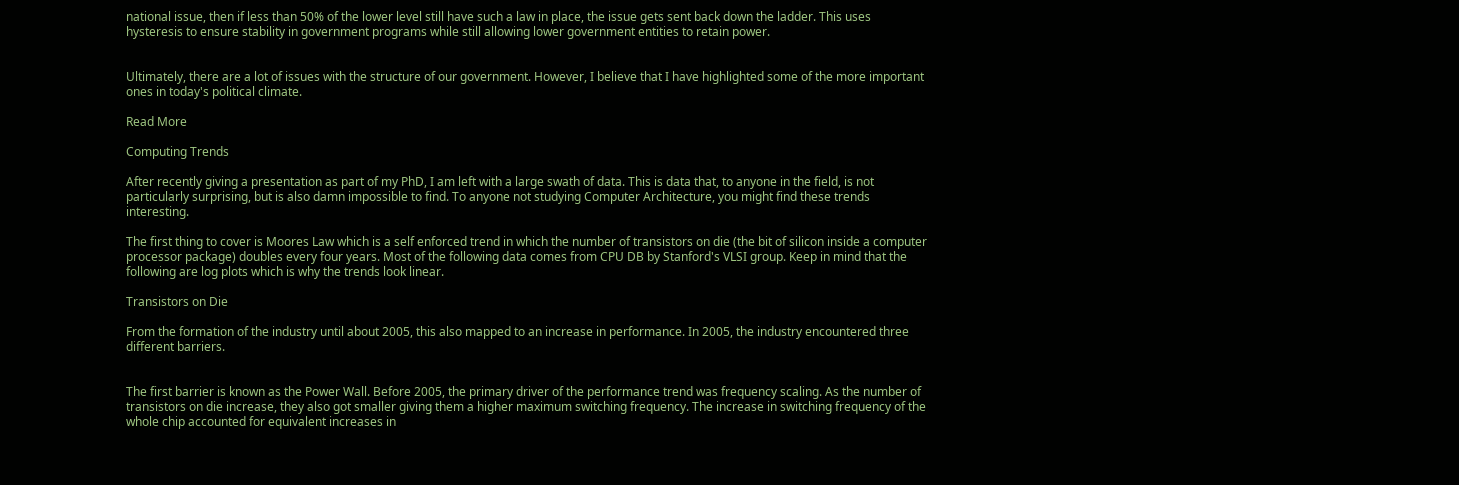national issue, then if less than 50% of the lower level still have such a law in place, the issue gets sent back down the ladder. This uses hysteresis to ensure stability in government programs while still allowing lower government entities to retain power.


Ultimately, there are a lot of issues with the structure of our government. However, I believe that I have highlighted some of the more important ones in today's political climate.

Read More

Computing Trends

After recently giving a presentation as part of my PhD, I am left with a large swath of data. This is data that, to anyone in the field, is not particularly surprising, but is also damn impossible to find. To anyone not studying Computer Architecture, you might find these trends interesting.

The first thing to cover is Moores Law which is a self enforced trend in which the number of transistors on die (the bit of silicon inside a computer processor package) doubles every four years. Most of the following data comes from CPU DB by Stanford's VLSI group. Keep in mind that the following are log plots which is why the trends look linear.

Transistors on Die

From the formation of the industry until about 2005, this also mapped to an increase in performance. In 2005, the industry encountered three different barriers.


The first barrier is known as the Power Wall. Before 2005, the primary driver of the performance trend was frequency scaling. As the number of transistors on die increase, they also got smaller giving them a higher maximum switching frequency. The increase in switching frequency of the whole chip accounted for equivalent increases in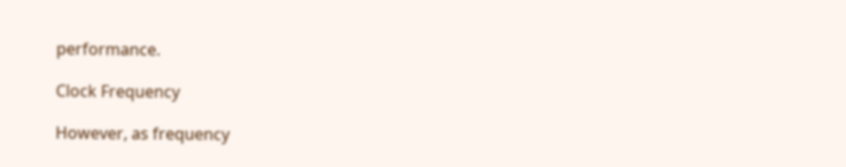performance.

Clock Frequency

However, as frequency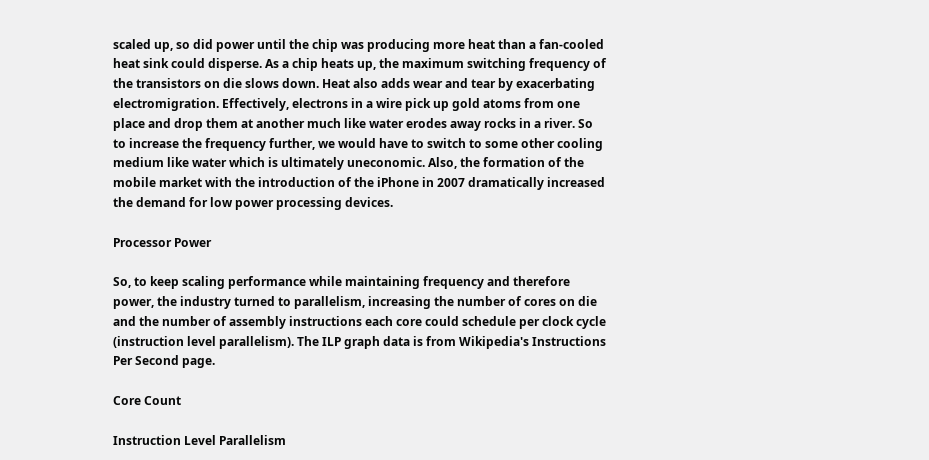scaled up, so did power until the chip was producing more heat than a fan-cooled heat sink could disperse. As a chip heats up, the maximum switching frequency of the transistors on die slows down. Heat also adds wear and tear by exacerbating electromigration. Effectively, electrons in a wire pick up gold atoms from one place and drop them at another much like water erodes away rocks in a river. So to increase the frequency further, we would have to switch to some other cooling medium like water which is ultimately uneconomic. Also, the formation of the mobile market with the introduction of the iPhone in 2007 dramatically increased the demand for low power processing devices.

Processor Power

So, to keep scaling performance while maintaining frequency and therefore power, the industry turned to parallelism, increasing the number of cores on die and the number of assembly instructions each core could schedule per clock cycle (instruction level parallelism). The ILP graph data is from Wikipedia's Instructions Per Second page.

Core Count

Instruction Level Parallelism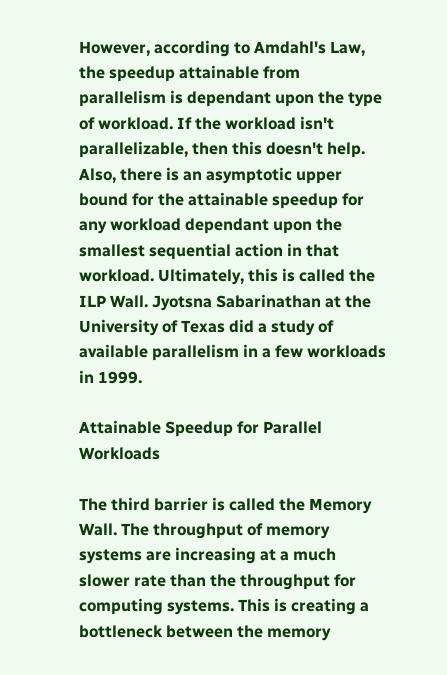However, according to Amdahl's Law, the speedup attainable from parallelism is dependant upon the type of workload. If the workload isn't parallelizable, then this doesn't help. Also, there is an asymptotic upper bound for the attainable speedup for any workload dependant upon the smallest sequential action in that workload. Ultimately, this is called the ILP Wall. Jyotsna Sabarinathan at the University of Texas did a study of available parallelism in a few workloads in 1999.

Attainable Speedup for Parallel Workloads

The third barrier is called the Memory Wall. The throughput of memory systems are increasing at a much slower rate than the throughput for computing systems. This is creating a bottleneck between the memory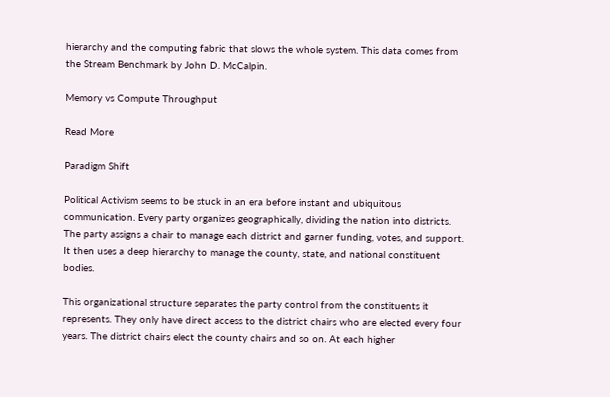hierarchy and the computing fabric that slows the whole system. This data comes from the Stream Benchmark by John D. McCalpin.

Memory vs Compute Throughput

Read More

Paradigm Shift

Political Activism seems to be stuck in an era before instant and ubiquitous communication. Every party organizes geographically, dividing the nation into districts. The party assigns a chair to manage each district and garner funding, votes, and support. It then uses a deep hierarchy to manage the county, state, and national constituent bodies.

This organizational structure separates the party control from the constituents it represents. They only have direct access to the district chairs who are elected every four years. The district chairs elect the county chairs and so on. At each higher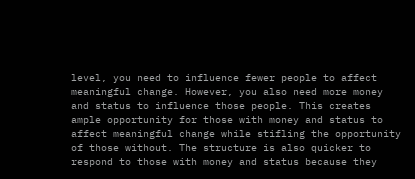level, you need to influence fewer people to affect meaningful change. However, you also need more money and status to influence those people. This creates ample opportunity for those with money and status to affect meaningful change while stifling the opportunity of those without. The structure is also quicker to respond to those with money and status because they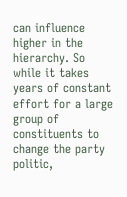can influence higher in the hierarchy. So while it takes years of constant effort for a large group of constituents to change the party politic,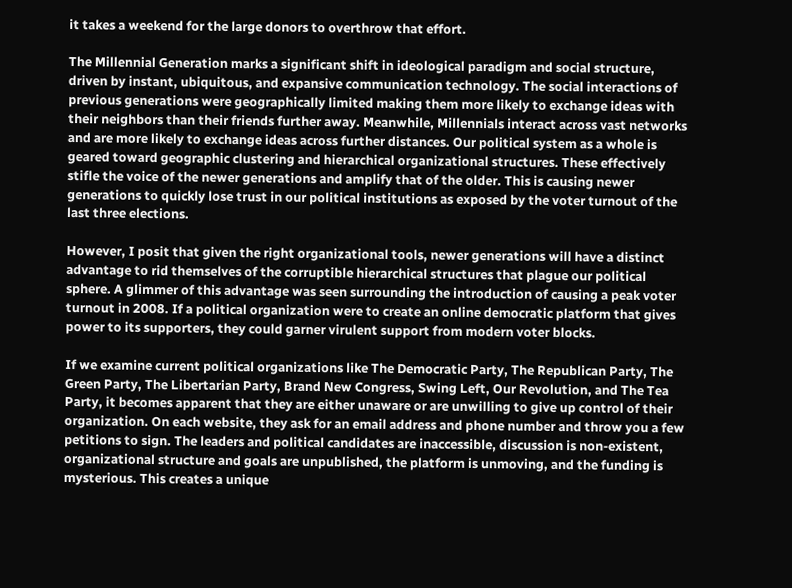it takes a weekend for the large donors to overthrow that effort.

The Millennial Generation marks a significant shift in ideological paradigm and social structure, driven by instant, ubiquitous, and expansive communication technology. The social interactions of previous generations were geographically limited making them more likely to exchange ideas with their neighbors than their friends further away. Meanwhile, Millennials interact across vast networks and are more likely to exchange ideas across further distances. Our political system as a whole is geared toward geographic clustering and hierarchical organizational structures. These effectively stifle the voice of the newer generations and amplify that of the older. This is causing newer generations to quickly lose trust in our political institutions as exposed by the voter turnout of the last three elections.

However, I posit that given the right organizational tools, newer generations will have a distinct advantage to rid themselves of the corruptible hierarchical structures that plague our political sphere. A glimmer of this advantage was seen surrounding the introduction of causing a peak voter turnout in 2008. If a political organization were to create an online democratic platform that gives power to its supporters, they could garner virulent support from modern voter blocks.

If we examine current political organizations like The Democratic Party, The Republican Party, The Green Party, The Libertarian Party, Brand New Congress, Swing Left, Our Revolution, and The Tea Party, it becomes apparent that they are either unaware or are unwilling to give up control of their organization. On each website, they ask for an email address and phone number and throw you a few petitions to sign. The leaders and political candidates are inaccessible, discussion is non-existent, organizational structure and goals are unpublished, the platform is unmoving, and the funding is mysterious. This creates a unique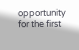opportunity for the first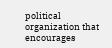political organization that encourages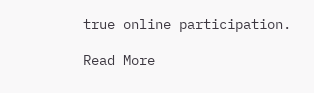true online participation.

Read More